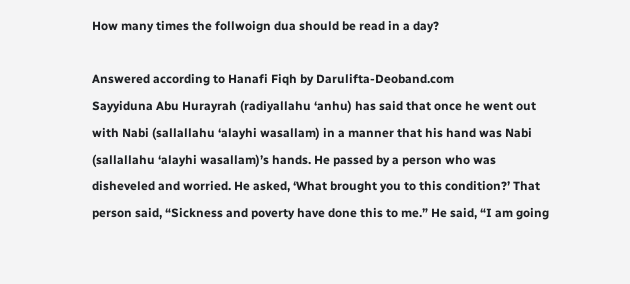How many times the follwoign dua should be read in a day?

Answered according to Hanafi Fiqh by Darulifta-Deoband.com
Sayyiduna Abu Hurayrah (radiyallahu ‘anhu) has said that once he went out with Nabi (sallallahu ‘alayhi wasallam) in a manner that his hand was Nabi (sallallahu ‘alayhi wasallam)’s hands. He passed by a person who was disheveled and worried. He asked, ‘What brought you to this condition?’ That person said, “Sickness and poverty have done this to me.” He said, “I am going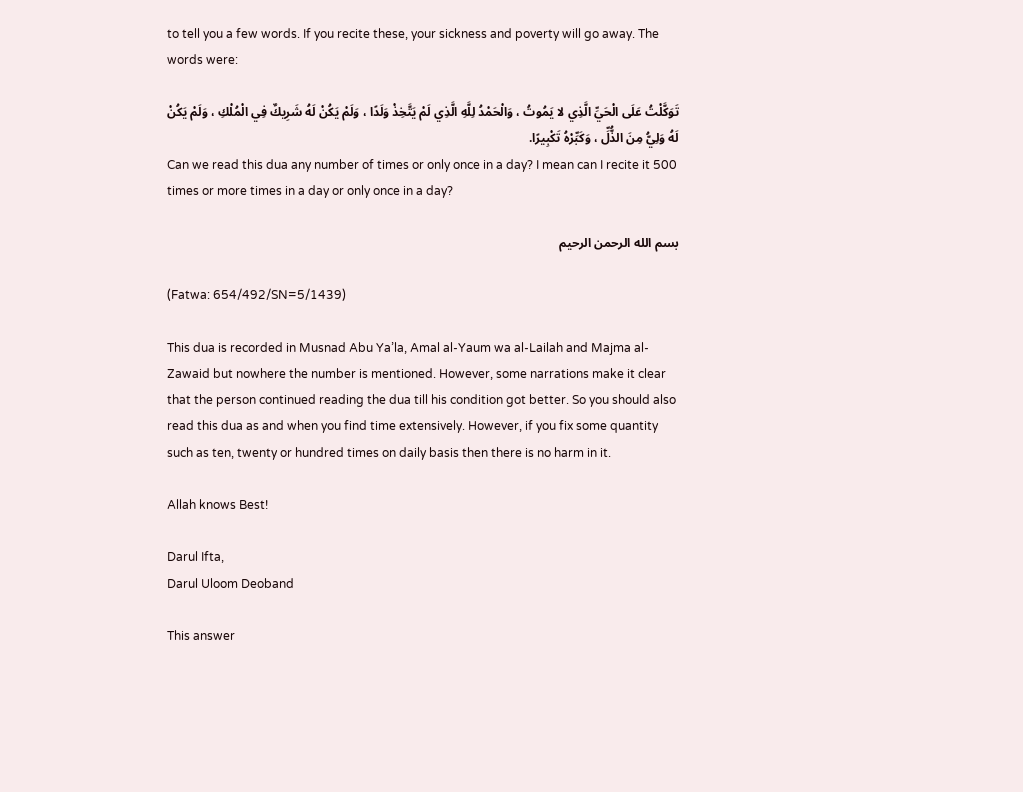to tell you a few words. If you recite these, your sickness and poverty will go away. The words were:

تَوَكَّلْتُ عَلَى الْحَيِّ الَّذِي لا يَمُوتُ ، وَالْحَمْدُ لِلَّهِ الَّذِي لَمْ يَتَّخِذْ وَلَدًا ، وَلَمْ يَكُنْ لَهُ شَرِيكٌ فِي الْمُلْكِ ، وَلَمْ يَكُنْ لَهُ وَلِيُّ مِنَ الذُّلِّ ، وَكَبِّرْهُ تَكْبِيرًا.
Can we read this dua any number of times or only once in a day? I mean can I recite it 500 times or more times in a day or only once in a day?

بسم الله الرحمن الرحيم

(Fatwa: 654/492/SN=5/1439)

This dua is recorded in Musnad Abu Ya’la, Amal al-Yaum wa al-Lailah and Majma al-Zawaid but nowhere the number is mentioned. However, some narrations make it clear that the person continued reading the dua till his condition got better. So you should also read this dua as and when you find time extensively. However, if you fix some quantity such as ten, twenty or hundred times on daily basis then there is no harm in it.

Allah knows Best!

Darul Ifta,
Darul Uloom Deoband

This answer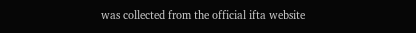was collected from the official ifta website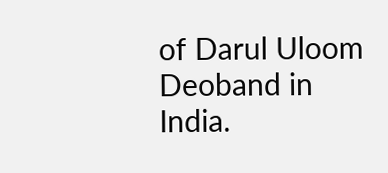of Darul Uloom Deoband in India.